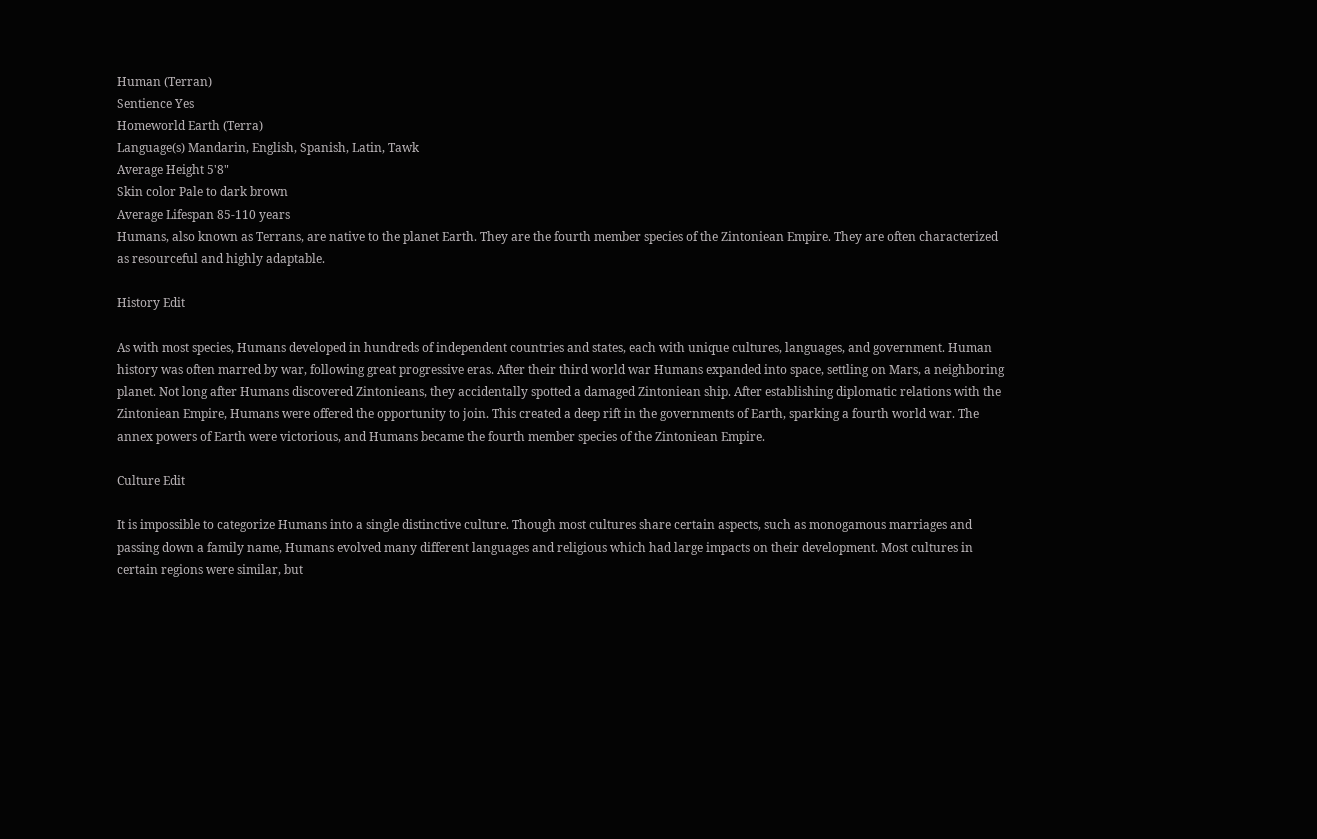Human (Terran)
Sentience Yes
Homeworld Earth (Terra)
Language(s) Mandarin, English, Spanish, Latin, Tawk
Average Height 5'8"
Skin color Pale to dark brown
Average Lifespan 85-110 years
Humans, also known as Terrans, are native to the planet Earth. They are the fourth member species of the Zintoniean Empire. They are often characterized as resourceful and highly adaptable.

History Edit

As with most species, Humans developed in hundreds of independent countries and states, each with unique cultures, languages, and government. Human history was often marred by war, following great progressive eras. After their third world war Humans expanded into space, settling on Mars, a neighboring planet. Not long after Humans discovered Zintonieans, they accidentally spotted a damaged Zintoniean ship. After establishing diplomatic relations with the Zintoniean Empire, Humans were offered the opportunity to join. This created a deep rift in the governments of Earth, sparking a fourth world war. The annex powers of Earth were victorious, and Humans became the fourth member species of the Zintoniean Empire.

Culture Edit

It is impossible to categorize Humans into a single distinctive culture. Though most cultures share certain aspects, such as monogamous marriages and passing down a family name, Humans evolved many different languages and religious which had large impacts on their development. Most cultures in certain regions were similar, but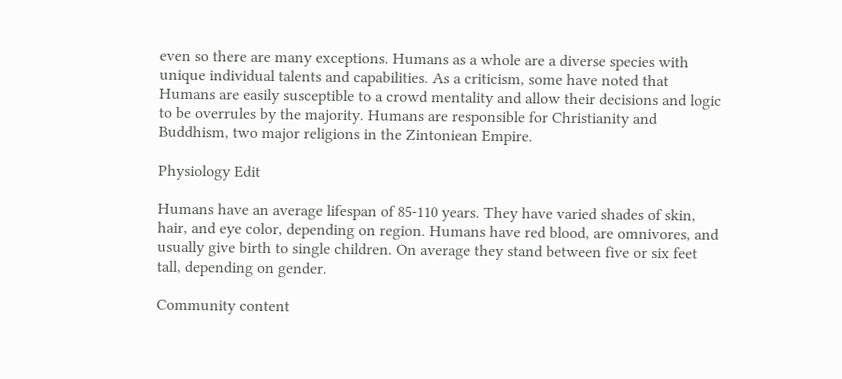even so there are many exceptions. Humans as a whole are a diverse species with unique individual talents and capabilities. As a criticism, some have noted that Humans are easily susceptible to a crowd mentality and allow their decisions and logic to be overrules by the majority. Humans are responsible for Christianity and Buddhism, two major religions in the Zintoniean Empire.

Physiology Edit

Humans have an average lifespan of 85-110 years. They have varied shades of skin, hair, and eye color, depending on region. Humans have red blood, are omnivores, and usually give birth to single children. On average they stand between five or six feet tall, depending on gender.

Community content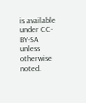is available under CC-BY-SA unless otherwise noted.